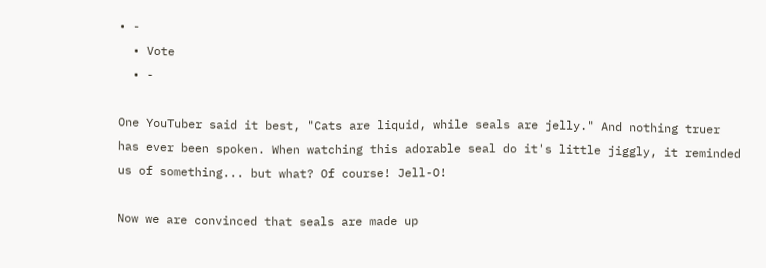• -
  • Vote
  • -

One YouTuber said it best, "Cats are liquid, while seals are jelly." And nothing truer has ever been spoken. When watching this adorable seal do it's little jiggly, it reminded us of something... but what? Of course! Jell-O!

Now we are convinced that seals are made up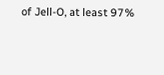of Jell-O, at least 97%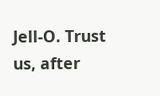Jell-O. Trust us, after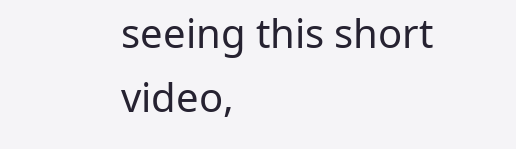seeing this short video,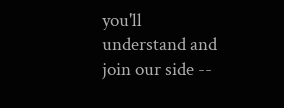you'll understand and join our side --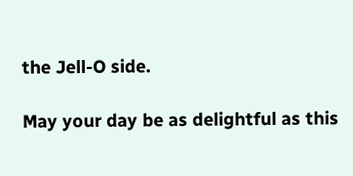the Jell-O side.

May your day be as delightful as this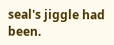seal's jiggle had been.